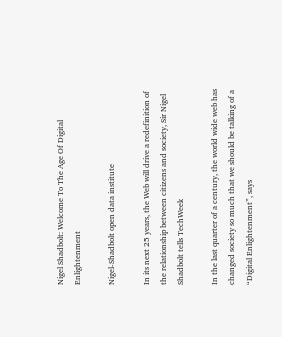Nigel Shadbolt: Welcome To The Age Of Digital Enlightenment

Nigel-Shadbolt open data institute

In its next 25 years, the Web will drive a redefinition of the relationship between citizens and society, Sir Nigel Shadbolt tells TechWeek

In the last quarter of a century, the world wide web has changed society so much that we should be talking of a “Digital Enlightenment”, says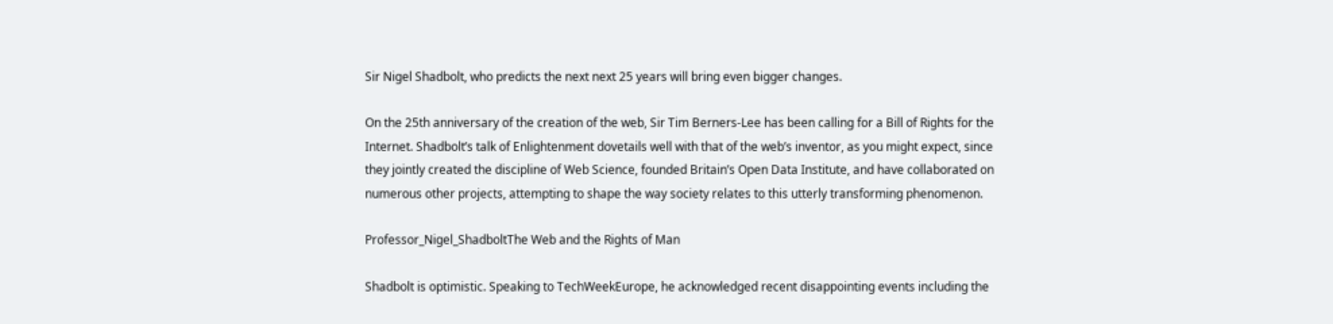Sir Nigel Shadbolt, who predicts the next next 25 years will bring even bigger changes.

On the 25th anniversary of the creation of the web, Sir Tim Berners-Lee has been calling for a Bill of Rights for the Internet. Shadbolt’s talk of Enlightenment dovetails well with that of the web’s inventor, as you might expect, since they jointly created the discipline of Web Science, founded Britain’s Open Data Institute, and have collaborated on numerous other projects, attempting to shape the way society relates to this utterly transforming phenomenon.

Professor_Nigel_ShadboltThe Web and the Rights of Man

Shadbolt is optimistic. Speaking to TechWeekEurope, he acknowledged recent disappointing events including the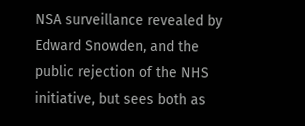NSA surveillance revealed by Edward Snowden, and the public rejection of the NHS initiative, but sees both as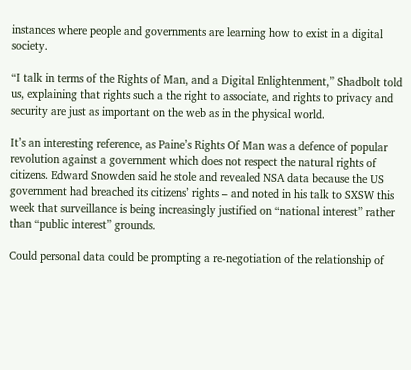instances where people and governments are learning how to exist in a digital society.

“I talk in terms of the Rights of Man, and a Digital Enlightenment,” Shadbolt told us, explaining that rights such a the right to associate, and rights to privacy and security are just as important on the web as in the physical world.

It’s an interesting reference, as Paine’s Rights Of Man was a defence of popular revolution against a government which does not respect the natural rights of citizens. Edward Snowden said he stole and revealed NSA data because the US government had breached its citizens’ rights – and noted in his talk to SXSW this week that surveillance is being increasingly justified on “national interest” rather than “public interest” grounds.

Could personal data could be prompting a re-negotiation of the relationship of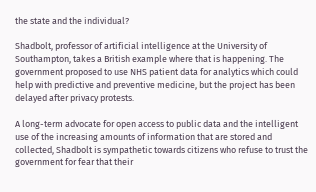the state and the individual?

Shadbolt, professor of artificial intelligence at the University of Southampton, takes a British example where that is happening. The government proposed to use NHS patient data for analytics which could help with predictive and preventive medicine, but the project has been delayed after privacy protests.

A long-term advocate for open access to public data and the intelligent use of the increasing amounts of information that are stored and collected, Shadbolt is sympathetic towards citizens who refuse to trust the government for fear that their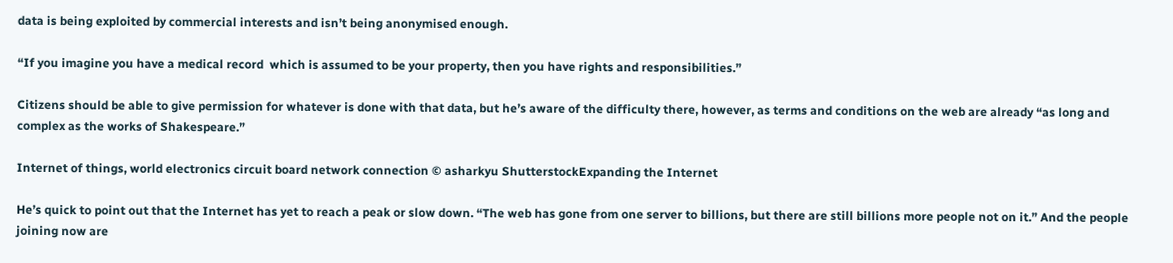data is being exploited by commercial interests and isn’t being anonymised enough.

“If you imagine you have a medical record  which is assumed to be your property, then you have rights and responsibilities.”

Citizens should be able to give permission for whatever is done with that data, but he’s aware of the difficulty there, however, as terms and conditions on the web are already “as long and complex as the works of Shakespeare.”

Internet of things, world electronics circuit board network connection © asharkyu ShutterstockExpanding the Internet

He’s quick to point out that the Internet has yet to reach a peak or slow down. “The web has gone from one server to billions, but there are still billions more people not on it.” And the people joining now are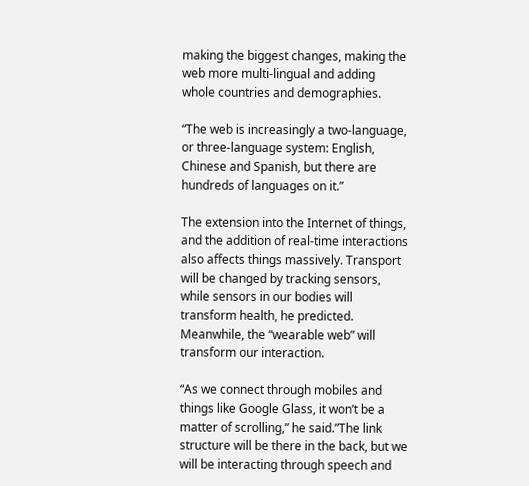making the biggest changes, making the web more multi-lingual and adding whole countries and demographies.

“The web is increasingly a two-language, or three-language system: English, Chinese and Spanish, but there are hundreds of languages on it.”

The extension into the Internet of things, and the addition of real-time interactions also affects things massively. Transport will be changed by tracking sensors, while sensors in our bodies will transform health, he predicted. Meanwhile, the “wearable web” will transform our interaction.

“As we connect through mobiles and things like Google Glass, it won’t be a matter of scrolling,” he said.”The link structure will be there in the back, but we will be interacting through speech and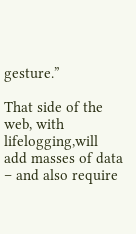gesture.”

That side of the web, with lifelogging,will add masses of data – and also require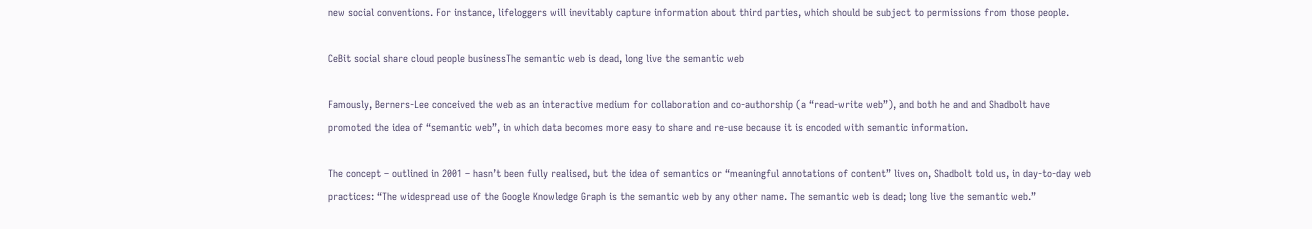new social conventions. For instance, lifeloggers will inevitably capture information about third parties, which should be subject to permissions from those people.

CeBit social share cloud people businessThe semantic web is dead, long live the semantic web

Famously, Berners-Lee conceived the web as an interactive medium for collaboration and co-authorship (a “read-write web”), and both he and and Shadbolt have promoted the idea of “semantic web”, in which data becomes more easy to share and re-use because it is encoded with semantic information.

The concept – outlined in 2001 – hasn’t been fully realised, but the idea of semantics or “meaningful annotations of content” lives on, Shadbolt told us, in day-to-day web practices: “The widespread use of the Google Knowledge Graph is the semantic web by any other name. The semantic web is dead; long live the semantic web.”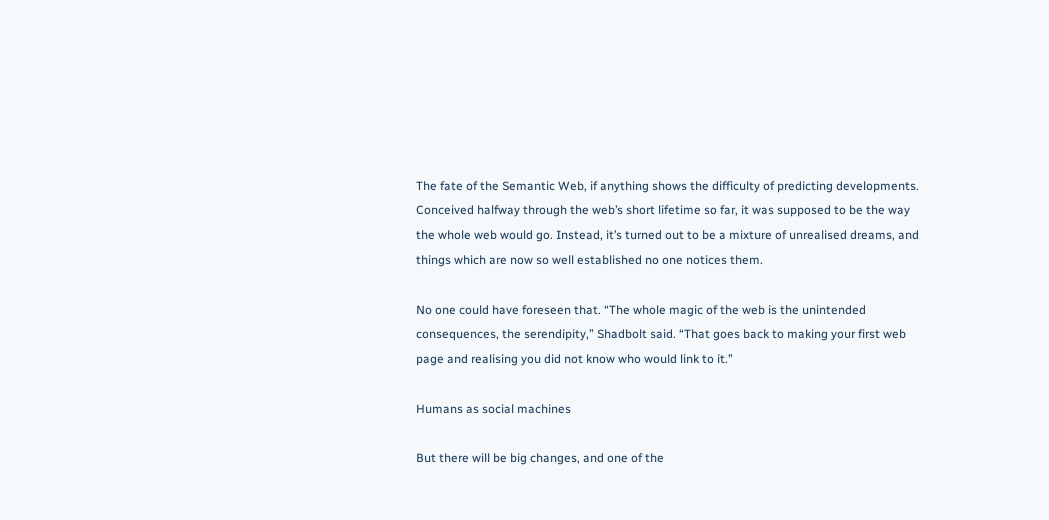The fate of the Semantic Web, if anything shows the difficulty of predicting developments. Conceived halfway through the web’s short lifetime so far, it was supposed to be the way the whole web would go. Instead, it’s turned out to be a mixture of unrealised dreams, and things which are now so well established no one notices them.

No one could have foreseen that. “The whole magic of the web is the unintended consequences, the serendipity,” Shadbolt said. “That goes back to making your first web page and realising you did not know who would link to it.”

Humans as social machines

But there will be big changes, and one of the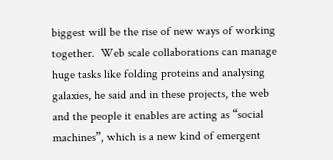biggest will be the rise of new ways of working together.  Web scale collaborations can manage huge tasks like folding proteins and analysing galaxies, he said and in these projects, the web and the people it enables are acting as “social machines”, which is a new kind of emergent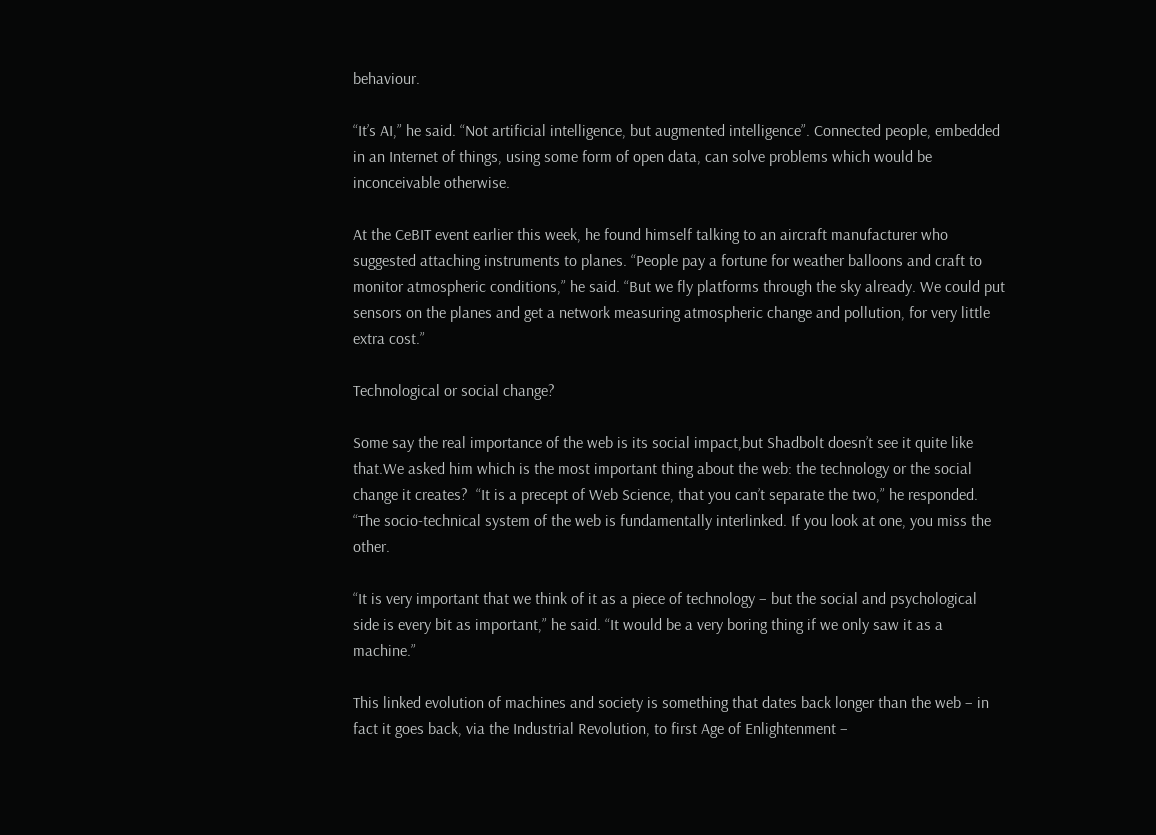behaviour.

“It’s AI,” he said. “Not artificial intelligence, but augmented intelligence”. Connected people, embedded in an Internet of things, using some form of open data, can solve problems which would be inconceivable otherwise.

At the CeBIT event earlier this week, he found himself talking to an aircraft manufacturer who suggested attaching instruments to planes. “People pay a fortune for weather balloons and craft to monitor atmospheric conditions,” he said. “But we fly platforms through the sky already. We could put sensors on the planes and get a network measuring atmospheric change and pollution, for very little extra cost.”

Technological or social change?

Some say the real importance of the web is its social impact,but Shadbolt doesn’t see it quite like that.We asked him which is the most important thing about the web: the technology or the social change it creates?  “It is a precept of Web Science, that you can’t separate the two,” he responded.  “The socio-technical system of the web is fundamentally interlinked. If you look at one, you miss the other.

“It is very important that we think of it as a piece of technology – but the social and psychological side is every bit as important,” he said. “It would be a very boring thing if we only saw it as a machine.”

This linked evolution of machines and society is something that dates back longer than the web – in fact it goes back, via the Industrial Revolution, to first Age of Enlightenment –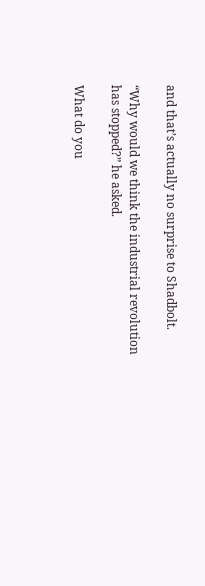and that’s actually no surprise to Shadbolt.

“Why would we think the industrial revolution has stopped?” he asked.

What do you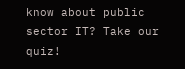know about public sector IT? Take our quiz!